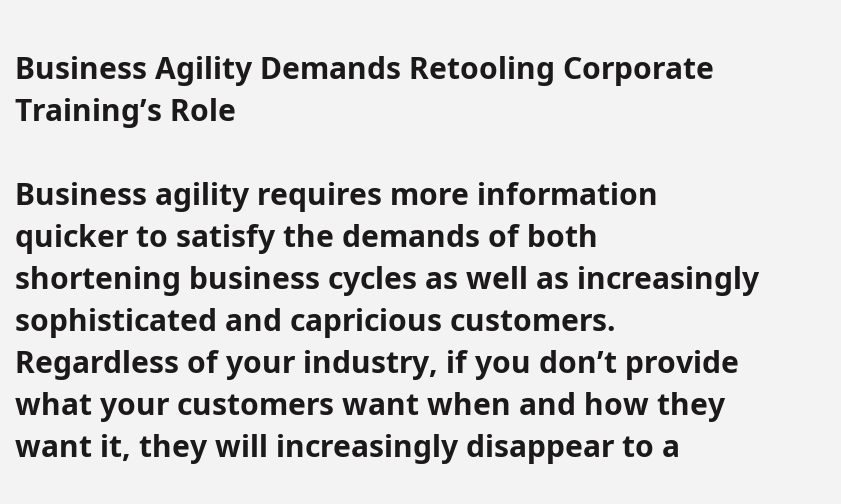Business Agility Demands Retooling Corporate Training’s Role

Business agility requires more information quicker to satisfy the demands of both shortening business cycles as well as increasingly sophisticated and capricious customers. Regardless of your industry, if you don’t provide what your customers want when and how they want it, they will increasingly disappear to a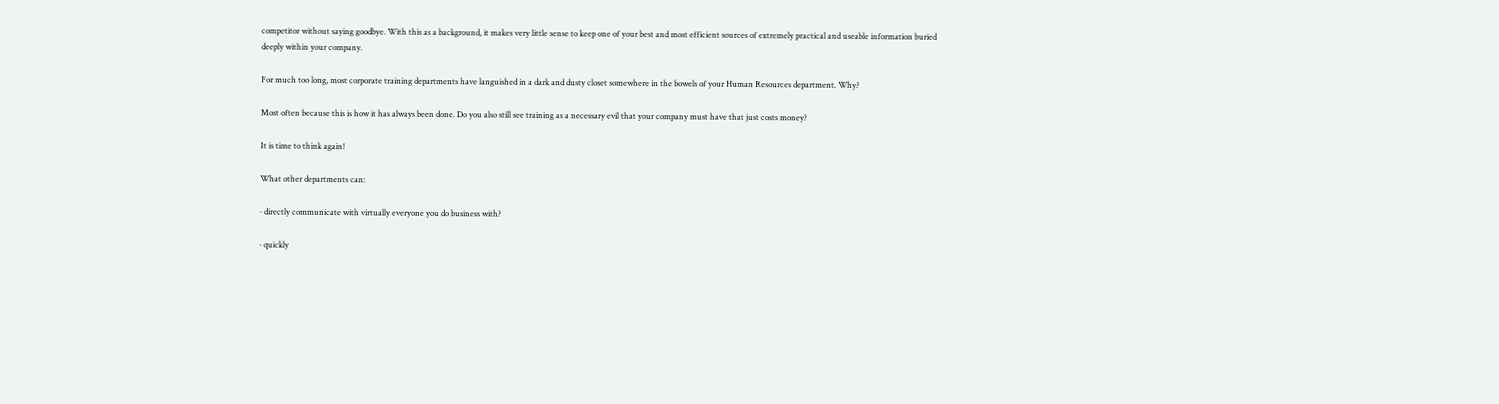competitor without saying goodbye. With this as a background, it makes very little sense to keep one of your best and most efficient sources of extremely practical and useable information buried deeply within your company.

For much too long, most corporate training departments have languished in a dark and dusty closet somewhere in the bowels of your Human Resources department. Why?

Most often because this is how it has always been done. Do you also still see training as a necessary evil that your company must have that just costs money?

It is time to think again!

What other departments can:

· directly communicate with virtually everyone you do business with?

· quickly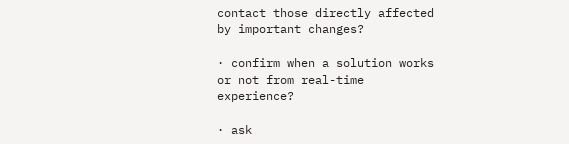contact those directly affected by important changes?

· confirm when a solution works or not from real-time experience?

· ask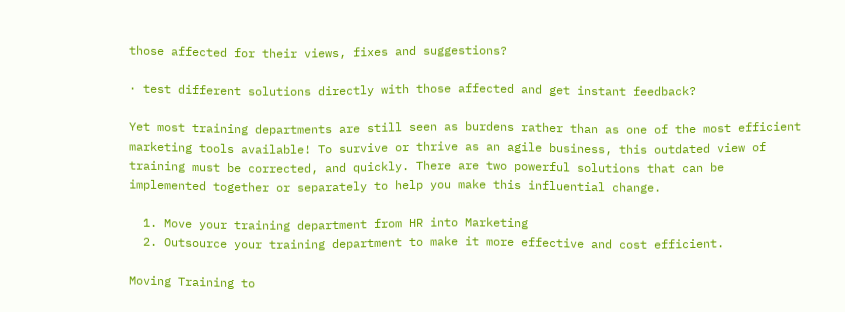those affected for their views, fixes and suggestions?

· test different solutions directly with those affected and get instant feedback?

Yet most training departments are still seen as burdens rather than as one of the most efficient marketing tools available! To survive or thrive as an agile business, this outdated view of training must be corrected, and quickly. There are two powerful solutions that can be implemented together or separately to help you make this influential change.

  1. Move your training department from HR into Marketing
  2. Outsource your training department to make it more effective and cost efficient.

Moving Training to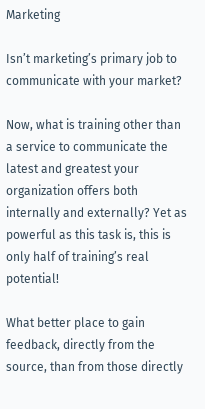Marketing

Isn’t marketing’s primary job to communicate with your market?

Now, what is training other than a service to communicate the latest and greatest your organization offers both internally and externally? Yet as powerful as this task is, this is only half of training’s real potential!

What better place to gain feedback, directly from the source, than from those directly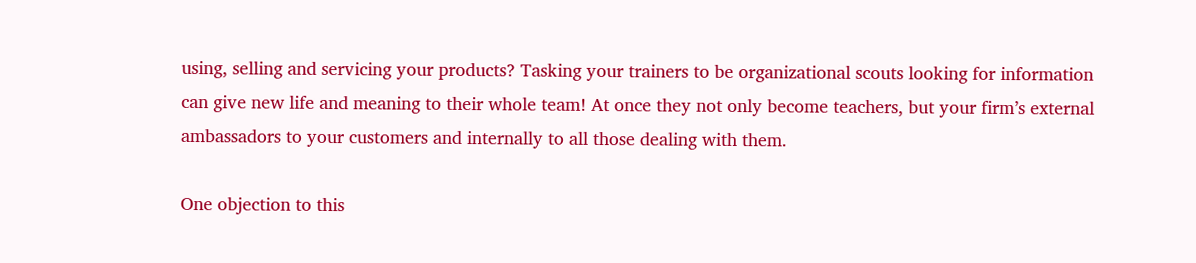using, selling and servicing your products? Tasking your trainers to be organizational scouts looking for information can give new life and meaning to their whole team! At once they not only become teachers, but your firm’s external ambassadors to your customers and internally to all those dealing with them.

One objection to this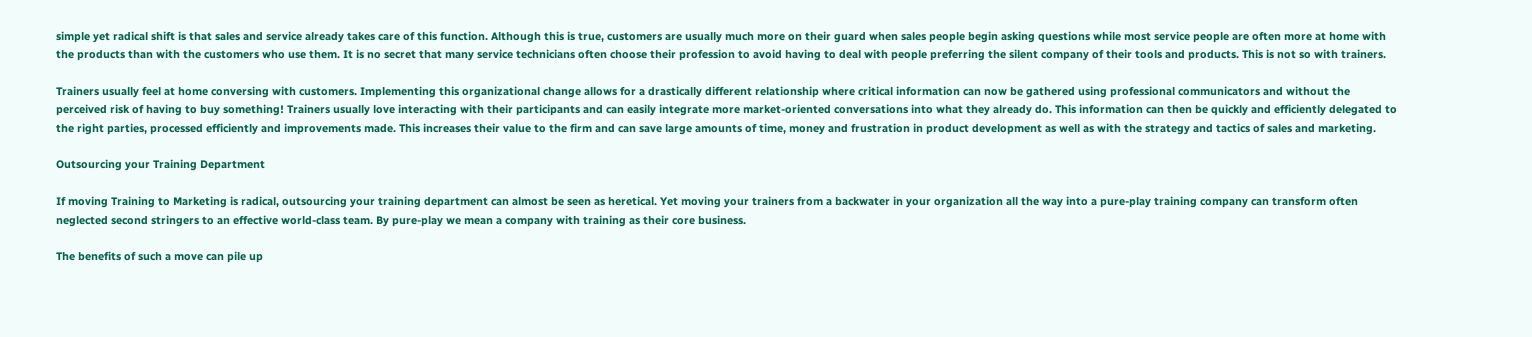simple yet radical shift is that sales and service already takes care of this function. Although this is true, customers are usually much more on their guard when sales people begin asking questions while most service people are often more at home with the products than with the customers who use them. It is no secret that many service technicians often choose their profession to avoid having to deal with people preferring the silent company of their tools and products. This is not so with trainers.

Trainers usually feel at home conversing with customers. Implementing this organizational change allows for a drastically different relationship where critical information can now be gathered using professional communicators and without the perceived risk of having to buy something! Trainers usually love interacting with their participants and can easily integrate more market-oriented conversations into what they already do. This information can then be quickly and efficiently delegated to the right parties, processed efficiently and improvements made. This increases their value to the firm and can save large amounts of time, money and frustration in product development as well as with the strategy and tactics of sales and marketing.

Outsourcing your Training Department

If moving Training to Marketing is radical, outsourcing your training department can almost be seen as heretical. Yet moving your trainers from a backwater in your organization all the way into a pure-play training company can transform often neglected second stringers to an effective world-class team. By pure-play we mean a company with training as their core business.

The benefits of such a move can pile up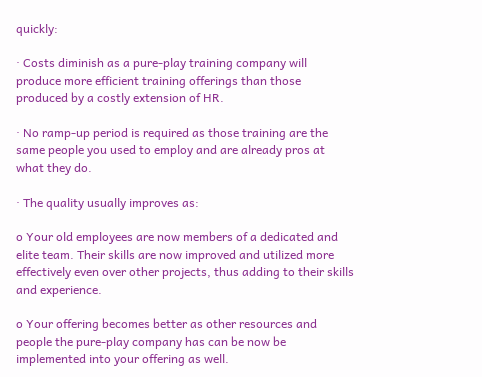quickly:

· Costs diminish as a pure-play training company will produce more efficient training offerings than those produced by a costly extension of HR.

· No ramp-up period is required as those training are the same people you used to employ and are already pros at what they do.

· The quality usually improves as:

o Your old employees are now members of a dedicated and elite team. Their skills are now improved and utilized more effectively even over other projects, thus adding to their skills and experience.

o Your offering becomes better as other resources and people the pure-play company has can be now be implemented into your offering as well.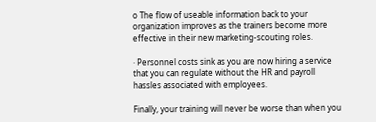o The flow of useable information back to your organization improves as the trainers become more effective in their new marketing-scouting roles.

· Personnel costs sink as you are now hiring a service that you can regulate without the HR and payroll hassles associated with employees.

Finally, your training will never be worse than when you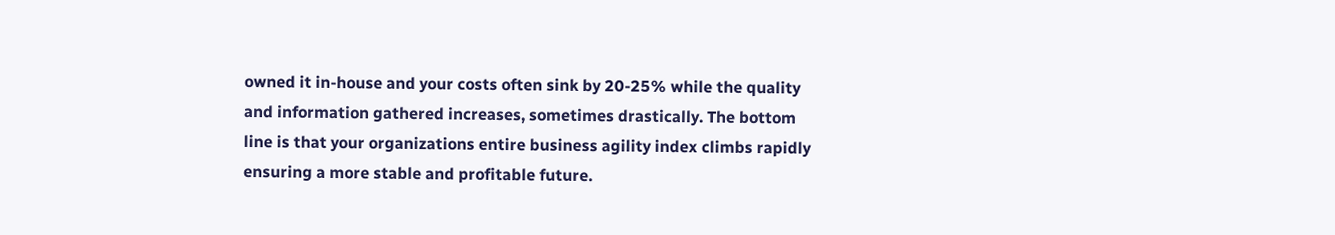owned it in-house and your costs often sink by 20-25% while the quality and information gathered increases, sometimes drastically. The bottom line is that your organizations entire business agility index climbs rapidly ensuring a more stable and profitable future.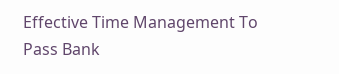Effective Time Management To Pass Bank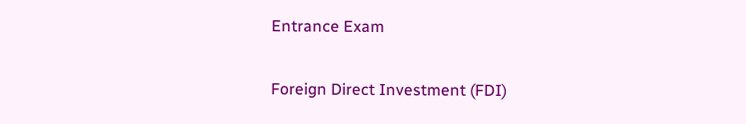Entrance Exam

Foreign Direct Investment (FDI)